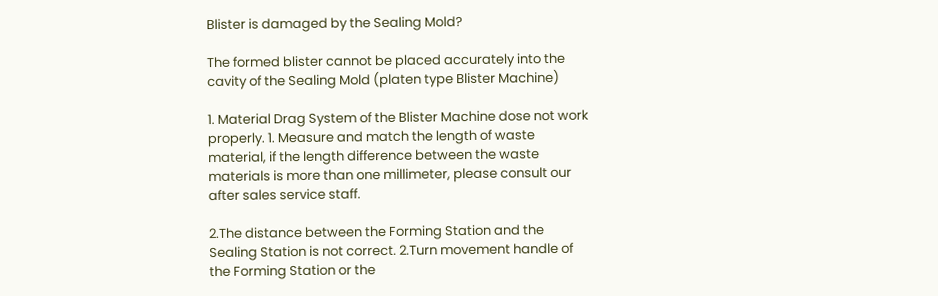Blister is damaged by the Sealing Mold?

The formed blister cannot be placed accurately into the cavity of the Sealing Mold (platen type Blister Machine)

1. Material Drag System of the Blister Machine dose not work properly. 1. Measure and match the length of waste material, if the length difference between the waste materials is more than one millimeter, please consult our after sales service staff.

2.The distance between the Forming Station and the Sealing Station is not correct. 2.Turn movement handle of the Forming Station or the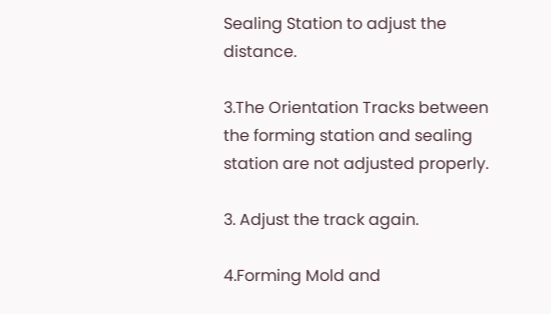Sealing Station to adjust the distance.

3.The Orientation Tracks between the forming station and sealing station are not adjusted properly.

3. Adjust the track again.

4.Forming Mold and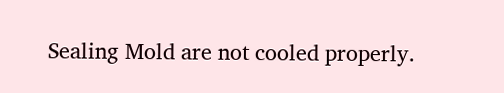Sealing Mold are not cooled properly.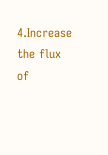4.Increase the flux of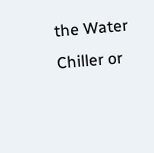the Water Chiller or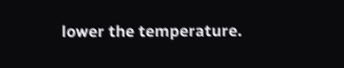lower the temperature.